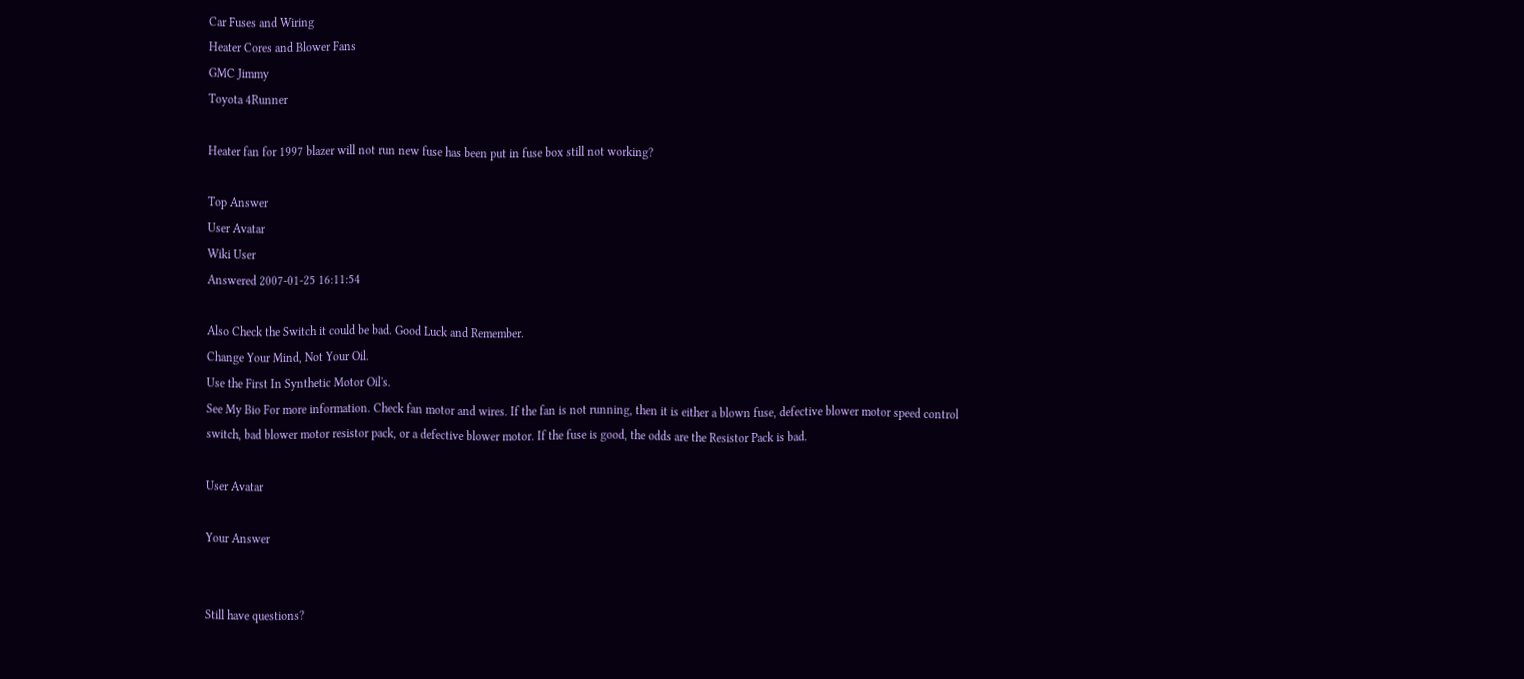Car Fuses and Wiring
Heater Cores and Blower Fans
GMC Jimmy
Toyota 4Runner

Heater fan for 1997 blazer will not run new fuse has been put in fuse box still not working?

Top Answer
User Avatar
Wiki User
Answered 2007-01-25 16:11:54

Also Check the Switch it could be bad. Good Luck and Remember.
Change Your Mind, Not Your Oil.
Use the First In Synthetic Motor Oil's.
See My Bio For more information. Check fan motor and wires. If the fan is not running, then it is either a blown fuse, defective blower motor speed control switch, bad blower motor resistor pack, or a defective blower motor. If the fuse is good, the odds are the Resistor Pack is bad.

User Avatar

Your Answer


Still have questions?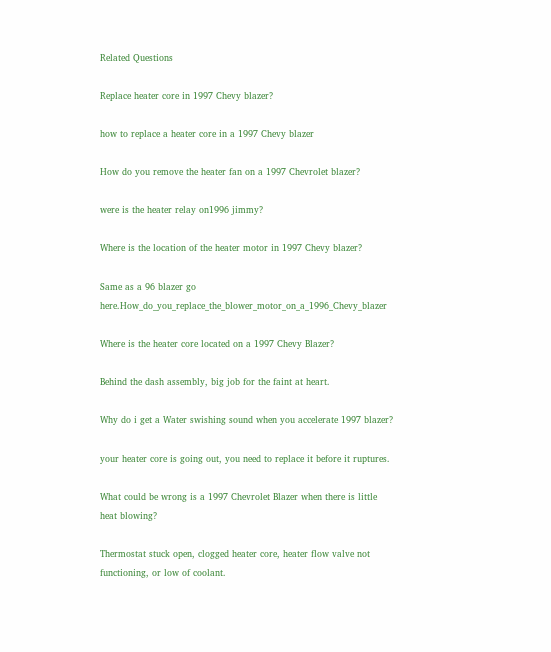Related Questions

Replace heater core in 1997 Chevy blazer?

how to replace a heater core in a 1997 Chevy blazer

How do you remove the heater fan on a 1997 Chevrolet blazer?

were is the heater relay on1996 jimmy?

Where is the location of the heater motor in 1997 Chevy blazer?

Same as a 96 blazer go here.How_do_you_replace_the_blower_motor_on_a_1996_Chevy_blazer

Where is the heater core located on a 1997 Chevy Blazer?

Behind the dash assembly, big job for the faint at heart.

Why do i get a Water swishing sound when you accelerate 1997 blazer?

your heater core is going out, you need to replace it before it ruptures.

What could be wrong is a 1997 Chevrolet Blazer when there is little heat blowing?

Thermostat stuck open, clogged heater core, heater flow valve not functioning, or low of coolant.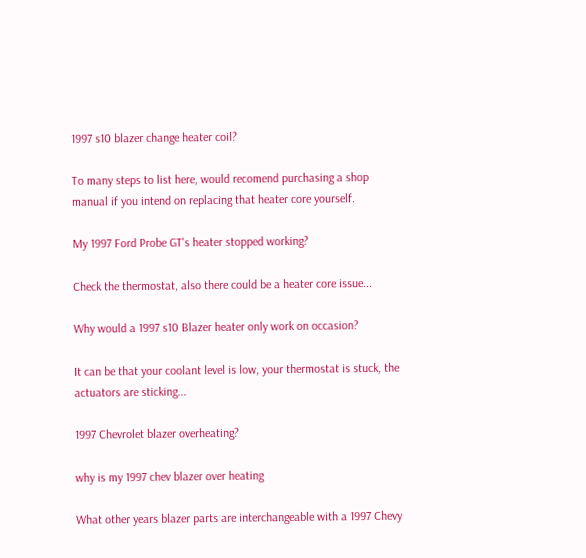1997 s10 blazer change heater coil?

To many steps to list here, would recomend purchasing a shop manual if you intend on replacing that heater core yourself.

My 1997 Ford Probe GT's heater stopped working?

Check the thermostat, also there could be a heater core issue...

Why would a 1997 s10 Blazer heater only work on occasion?

It can be that your coolant level is low, your thermostat is stuck, the actuators are sticking...

1997 Chevrolet blazer overheating?

why is my 1997 chev blazer over heating

What other years blazer parts are interchangeable with a 1997 Chevy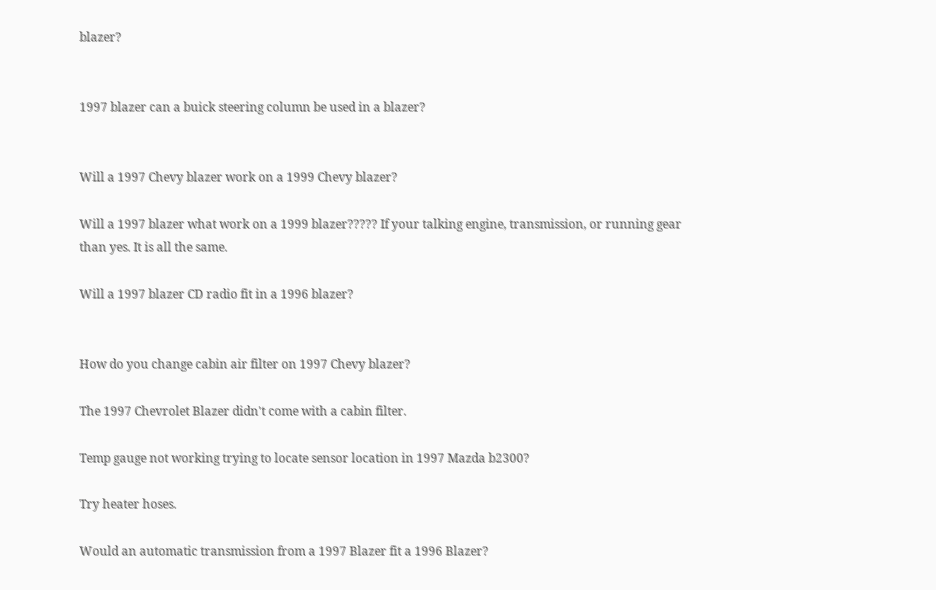blazer?


1997 blazer can a buick steering column be used in a blazer?


Will a 1997 Chevy blazer work on a 1999 Chevy blazer?

Will a 1997 blazer what work on a 1999 blazer????? If your talking engine, transmission, or running gear than yes. It is all the same.

Will a 1997 blazer CD radio fit in a 1996 blazer?


How do you change cabin air filter on 1997 Chevy blazer?

The 1997 Chevrolet Blazer didn't come with a cabin filter.

Temp gauge not working trying to locate sensor location in 1997 Mazda b2300?

Try heater hoses.

Would an automatic transmission from a 1997 Blazer fit a 1996 Blazer?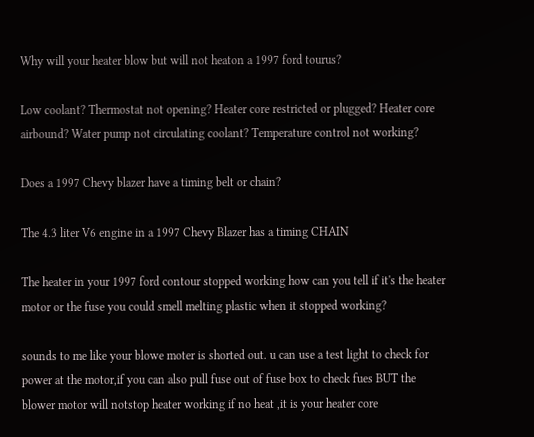Why will your heater blow but will not heaton a 1997 ford tourus?

Low coolant? Thermostat not opening? Heater core restricted or plugged? Heater core airbound? Water pump not circulating coolant? Temperature control not working?

Does a 1997 Chevy blazer have a timing belt or chain?

The 4.3 liter V6 engine in a 1997 Chevy Blazer has a timing CHAIN

The heater in your 1997 ford contour stopped working how can you tell if it's the heater motor or the fuse you could smell melting plastic when it stopped working?

sounds to me like your blowe moter is shorted out. u can use a test light to check for power at the motor,if you can also pull fuse out of fuse box to check fues BUT the blower motor will notstop heater working if no heat ,it is your heater core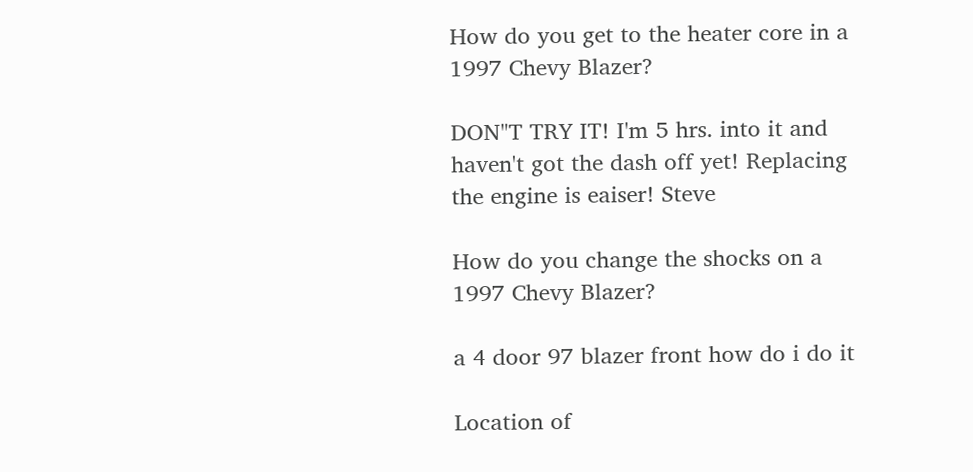How do you get to the heater core in a 1997 Chevy Blazer?

DON"T TRY IT! I'm 5 hrs. into it and haven't got the dash off yet! Replacing the engine is eaiser! Steve

How do you change the shocks on a 1997 Chevy Blazer?

a 4 door 97 blazer front how do i do it

Location of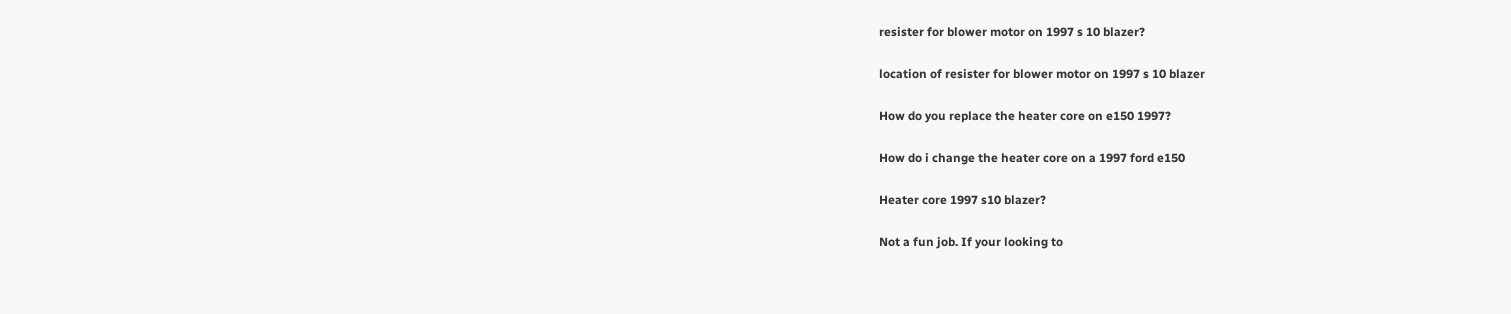resister for blower motor on 1997 s 10 blazer?

location of resister for blower motor on 1997 s 10 blazer

How do you replace the heater core on e150 1997?

How do i change the heater core on a 1997 ford e150

Heater core 1997 s10 blazer?

Not a fun job. If your looking to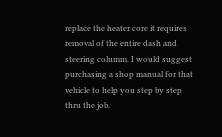replace the heater core it requires removal of the entire dash and steering columm. I would suggest purchasing a shop manual for that vehicle to help you step by step thru the job.